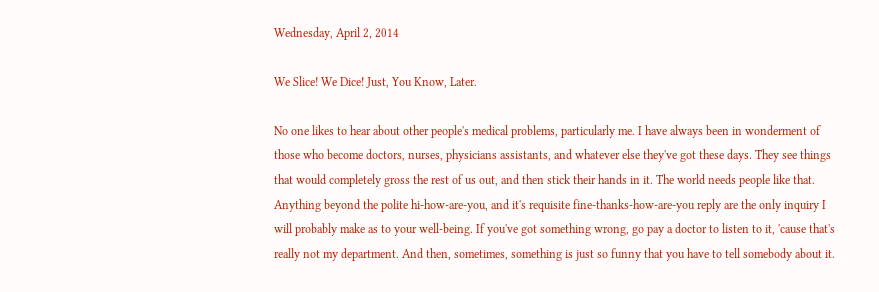Wednesday, April 2, 2014

We Slice! We Dice! Just, You Know, Later.

No one likes to hear about other people's medical problems, particularly me. I have always been in wonderment of those who become doctors, nurses, physicians assistants, and whatever else they've got these days. They see things that would completely gross the rest of us out, and then stick their hands in it. The world needs people like that. Anything beyond the polite hi-how-are-you, and it's requisite fine-thanks-how-are-you reply are the only inquiry I will probably make as to your well-being. If you've got something wrong, go pay a doctor to listen to it, 'cause that's really not my department. And then, sometimes, something is just so funny that you have to tell somebody about it.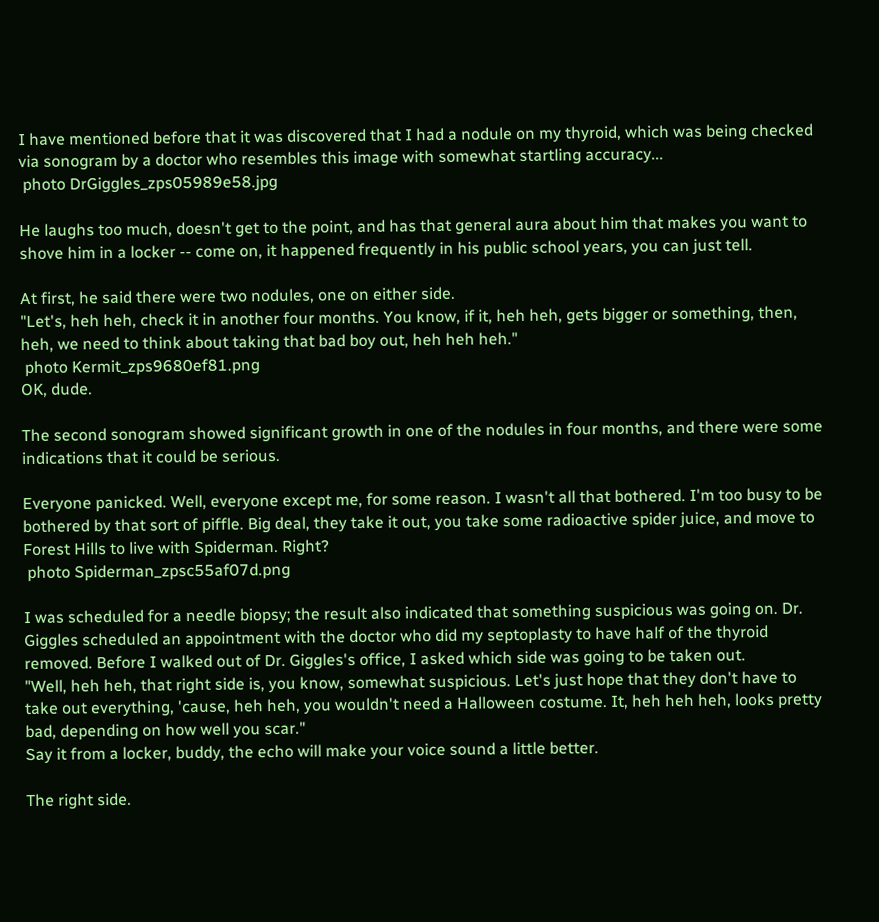I have mentioned before that it was discovered that I had a nodule on my thyroid, which was being checked via sonogram by a doctor who resembles this image with somewhat startling accuracy...
 photo DrGiggles_zps05989e58.jpg

He laughs too much, doesn't get to the point, and has that general aura about him that makes you want to shove him in a locker -- come on, it happened frequently in his public school years, you can just tell.

At first, he said there were two nodules, one on either side.
"Let's, heh heh, check it in another four months. You know, if it, heh heh, gets bigger or something, then, heh, we need to think about taking that bad boy out, heh heh heh."
 photo Kermit_zps9680ef81.png
OK, dude.

The second sonogram showed significant growth in one of the nodules in four months, and there were some indications that it could be serious.

Everyone panicked. Well, everyone except me, for some reason. I wasn't all that bothered. I'm too busy to be bothered by that sort of piffle. Big deal, they take it out, you take some radioactive spider juice, and move to Forest Hills to live with Spiderman. Right?
 photo Spiderman_zpsc55af07d.png

I was scheduled for a needle biopsy; the result also indicated that something suspicious was going on. Dr. Giggles scheduled an appointment with the doctor who did my septoplasty to have half of the thyroid removed. Before I walked out of Dr. Giggles's office, I asked which side was going to be taken out.
"Well, heh heh, that right side is, you know, somewhat suspicious. Let's just hope that they don't have to take out everything, 'cause, heh heh, you wouldn't need a Halloween costume. It, heh heh heh, looks pretty bad, depending on how well you scar."
Say it from a locker, buddy, the echo will make your voice sound a little better.

The right side.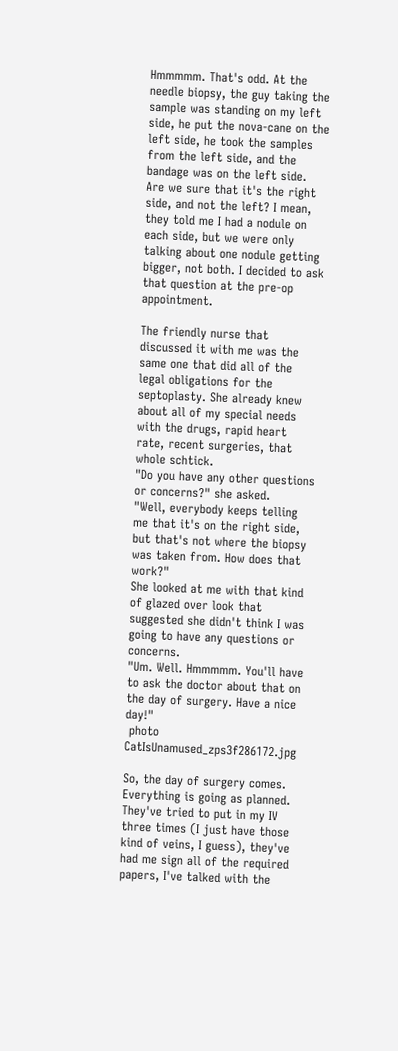Hmmmmm. That's odd. At the needle biopsy, the guy taking the sample was standing on my left side, he put the nova-cane on the left side, he took the samples from the left side, and the bandage was on the left side. Are we sure that it's the right side, and not the left? I mean, they told me I had a nodule on each side, but we were only talking about one nodule getting bigger, not both. I decided to ask that question at the pre-op appointment.

The friendly nurse that discussed it with me was the same one that did all of the legal obligations for the septoplasty. She already knew about all of my special needs with the drugs, rapid heart rate, recent surgeries, that whole schtick.
"Do you have any other questions or concerns?" she asked.
"Well, everybody keeps telling me that it's on the right side, but that's not where the biopsy was taken from. How does that work?"
She looked at me with that kind of glazed over look that suggested she didn't think I was going to have any questions or concerns.
"Um. Well. Hmmmmm. You'll have to ask the doctor about that on the day of surgery. Have a nice day!"
 photo CatIsUnamused_zps3f286172.jpg

So, the day of surgery comes. Everything is going as planned. They've tried to put in my IV three times (I just have those kind of veins, I guess), they've had me sign all of the required papers, I've talked with the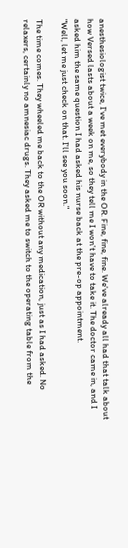anesthesiologist twice, I've met everybody in the OR. Fine, fine, fine. We've already all had that talk about how Versed lasts about a week on me, so they tell me I won't have to take it. The doctor came in, and I asked him the same question I had asked his nurse back at the pre-op appointment.
"Well, let me just check on that. I'll see you soon."

The time comes. They wheeled me back to the OR without any medication, just as I had asked. No relaxers, certainly no amnesiac drugs. They asked me to switch to the operating table from the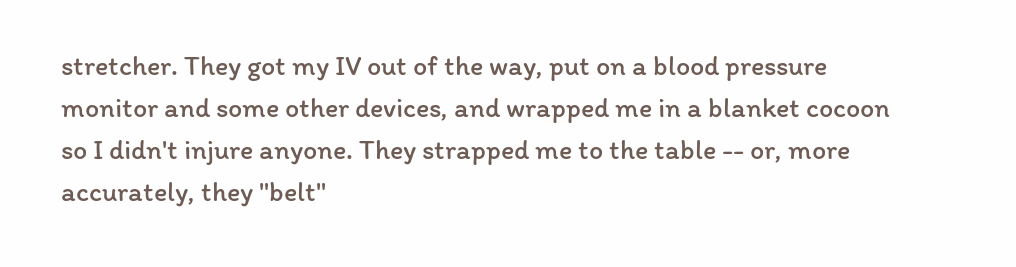stretcher. They got my IV out of the way, put on a blood pressure monitor and some other devices, and wrapped me in a blanket cocoon so I didn't injure anyone. They strapped me to the table -- or, more accurately, they "belt"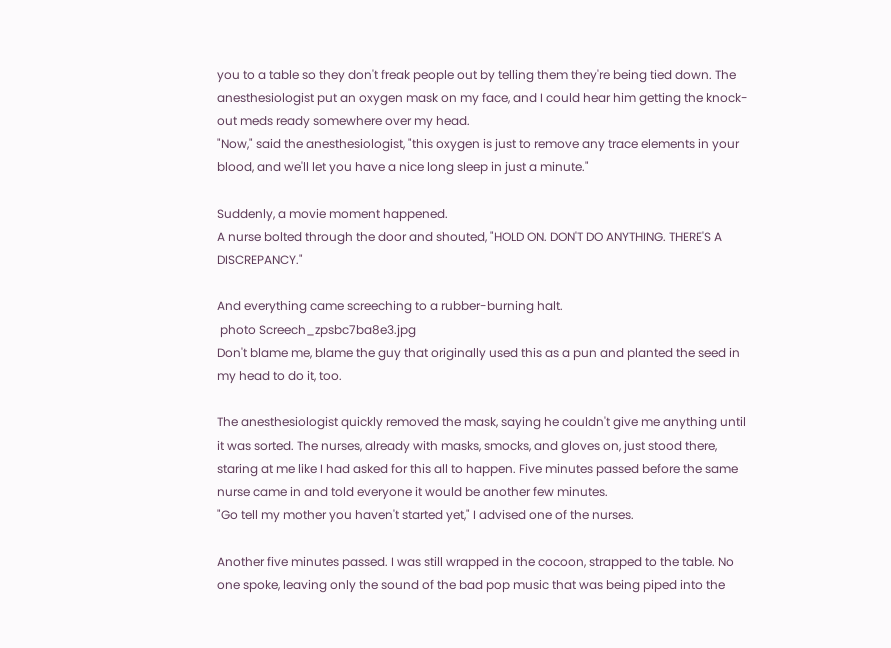you to a table so they don't freak people out by telling them they're being tied down. The anesthesiologist put an oxygen mask on my face, and I could hear him getting the knock-out meds ready somewhere over my head.
"Now," said the anesthesiologist, "this oxygen is just to remove any trace elements in your blood, and we'll let you have a nice long sleep in just a minute."

Suddenly, a movie moment happened.
A nurse bolted through the door and shouted, "HOLD ON. DON'T DO ANYTHING. THERE'S A DISCREPANCY."

And everything came screeching to a rubber-burning halt.
 photo Screech_zpsbc7ba8e3.jpg
Don't blame me, blame the guy that originally used this as a pun and planted the seed in my head to do it, too.

The anesthesiologist quickly removed the mask, saying he couldn't give me anything until it was sorted. The nurses, already with masks, smocks, and gloves on, just stood there, staring at me like I had asked for this all to happen. Five minutes passed before the same nurse came in and told everyone it would be another few minutes.
"Go tell my mother you haven't started yet," I advised one of the nurses.

Another five minutes passed. I was still wrapped in the cocoon, strapped to the table. No one spoke, leaving only the sound of the bad pop music that was being piped into the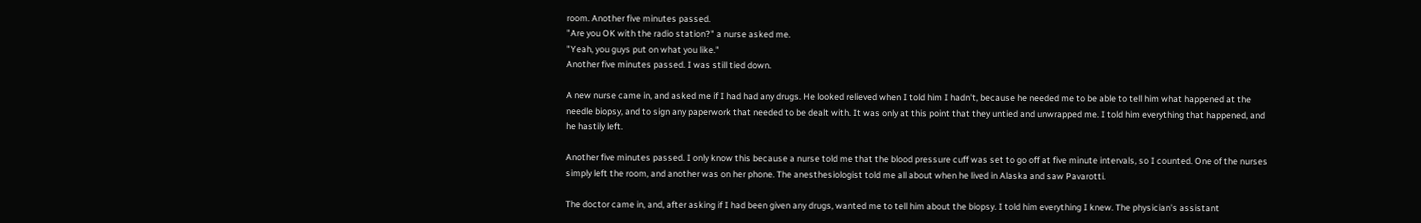room. Another five minutes passed.
"Are you OK with the radio station?" a nurse asked me.
"Yeah, you guys put on what you like."
Another five minutes passed. I was still tied down.

A new nurse came in, and asked me if I had had any drugs. He looked relieved when I told him I hadn't, because he needed me to be able to tell him what happened at the needle biopsy, and to sign any paperwork that needed to be dealt with. It was only at this point that they untied and unwrapped me. I told him everything that happened, and he hastily left.

Another five minutes passed. I only know this because a nurse told me that the blood pressure cuff was set to go off at five minute intervals, so I counted. One of the nurses simply left the room, and another was on her phone. The anesthesiologist told me all about when he lived in Alaska and saw Pavarotti.

The doctor came in, and, after asking if I had been given any drugs, wanted me to tell him about the biopsy. I told him everything I knew. The physician's assistant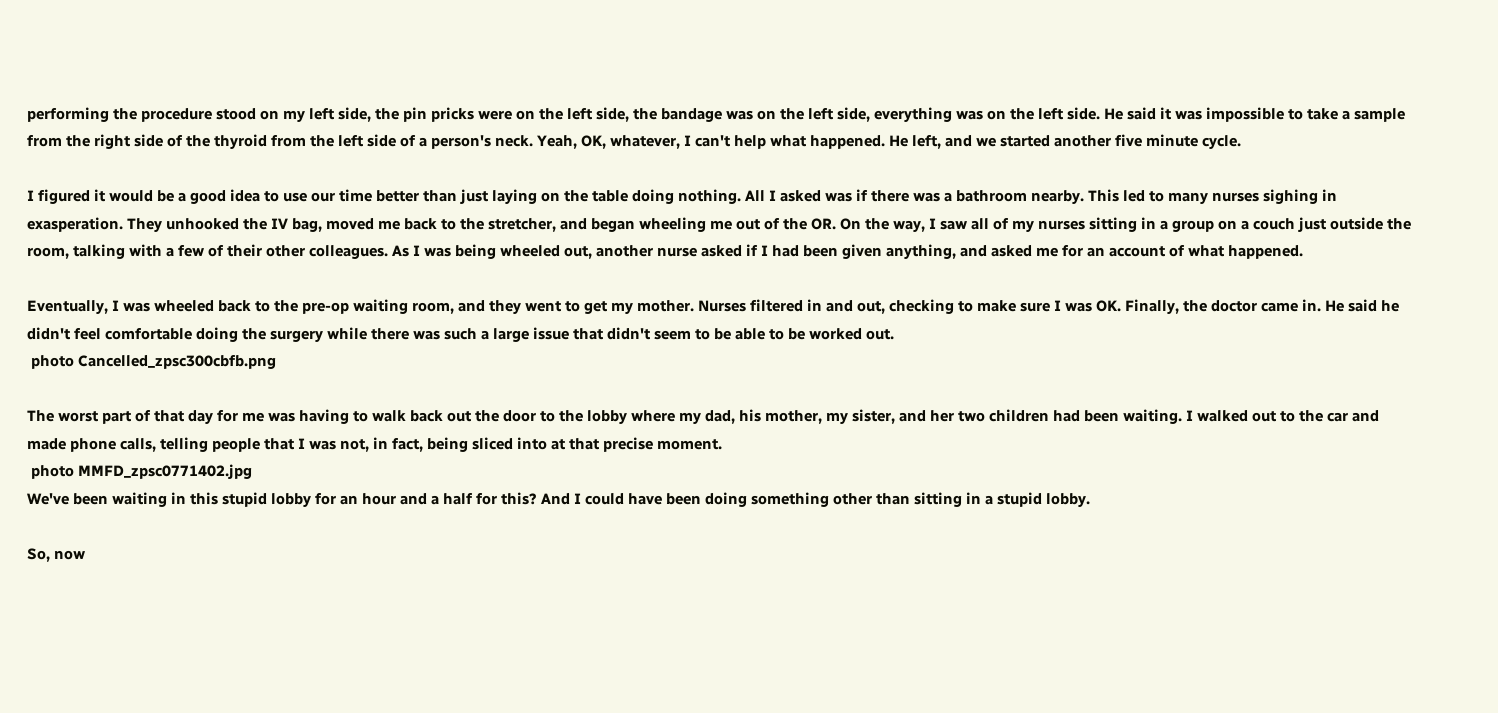performing the procedure stood on my left side, the pin pricks were on the left side, the bandage was on the left side, everything was on the left side. He said it was impossible to take a sample from the right side of the thyroid from the left side of a person's neck. Yeah, OK, whatever, I can't help what happened. He left, and we started another five minute cycle.

I figured it would be a good idea to use our time better than just laying on the table doing nothing. All I asked was if there was a bathroom nearby. This led to many nurses sighing in exasperation. They unhooked the IV bag, moved me back to the stretcher, and began wheeling me out of the OR. On the way, I saw all of my nurses sitting in a group on a couch just outside the room, talking with a few of their other colleagues. As I was being wheeled out, another nurse asked if I had been given anything, and asked me for an account of what happened.

Eventually, I was wheeled back to the pre-op waiting room, and they went to get my mother. Nurses filtered in and out, checking to make sure I was OK. Finally, the doctor came in. He said he didn't feel comfortable doing the surgery while there was such a large issue that didn't seem to be able to be worked out.
 photo Cancelled_zpsc300cbfb.png

The worst part of that day for me was having to walk back out the door to the lobby where my dad, his mother, my sister, and her two children had been waiting. I walked out to the car and made phone calls, telling people that I was not, in fact, being sliced into at that precise moment.
 photo MMFD_zpsc0771402.jpg
We've been waiting in this stupid lobby for an hour and a half for this? And I could have been doing something other than sitting in a stupid lobby.

So, now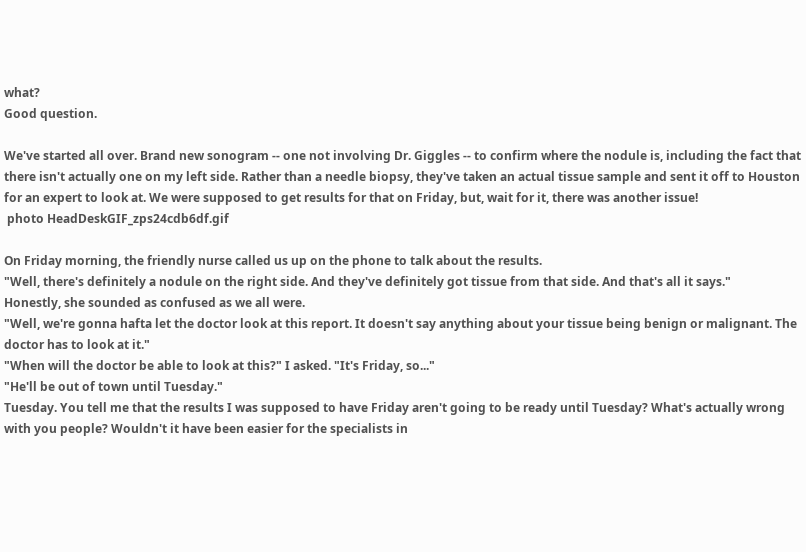what?
Good question.

We've started all over. Brand new sonogram -- one not involving Dr. Giggles -- to confirm where the nodule is, including the fact that there isn't actually one on my left side. Rather than a needle biopsy, they've taken an actual tissue sample and sent it off to Houston for an expert to look at. We were supposed to get results for that on Friday, but, wait for it, there was another issue!
 photo HeadDeskGIF_zps24cdb6df.gif

On Friday morning, the friendly nurse called us up on the phone to talk about the results.
"Well, there's definitely a nodule on the right side. And they've definitely got tissue from that side. And that's all it says."
Honestly, she sounded as confused as we all were.
"Well, we're gonna hafta let the doctor look at this report. It doesn't say anything about your tissue being benign or malignant. The doctor has to look at it."
"When will the doctor be able to look at this?" I asked. "It's Friday, so..."
"He'll be out of town until Tuesday."
Tuesday. You tell me that the results I was supposed to have Friday aren't going to be ready until Tuesday? What's actually wrong with you people? Wouldn't it have been easier for the specialists in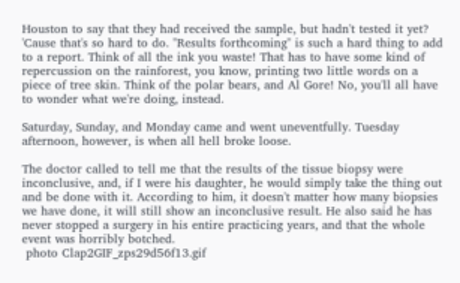Houston to say that they had received the sample, but hadn't tested it yet? 'Cause that's so hard to do. "Results forthcoming" is such a hard thing to add to a report. Think of all the ink you waste! That has to have some kind of repercussion on the rainforest, you know, printing two little words on a piece of tree skin. Think of the polar bears, and Al Gore! No, you'll all have to wonder what we're doing, instead.

Saturday, Sunday, and Monday came and went uneventfully. Tuesday afternoon, however, is when all hell broke loose.

The doctor called to tell me that the results of the tissue biopsy were inconclusive, and, if I were his daughter, he would simply take the thing out and be done with it. According to him, it doesn't matter how many biopsies we have done, it will still show an inconclusive result. He also said he has never stopped a surgery in his entire practicing years, and that the whole event was horribly botched.
 photo Clap2GIF_zps29d56f13.gif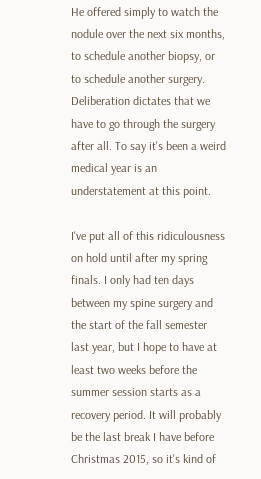He offered simply to watch the nodule over the next six months, to schedule another biopsy, or to schedule another surgery. Deliberation dictates that we have to go through the surgery after all. To say it's been a weird medical year is an understatement at this point.

I've put all of this ridiculousness on hold until after my spring finals. I only had ten days between my spine surgery and the start of the fall semester last year, but I hope to have at least two weeks before the summer session starts as a recovery period. It will probably be the last break I have before Christmas 2015, so it's kind of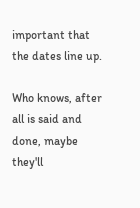important that the dates line up.

Who knows, after all is said and done, maybe they'll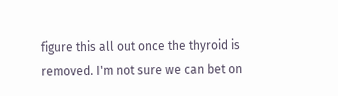figure this all out once the thyroid is removed. I'm not sure we can bet on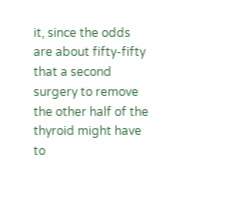it, since the odds are about fifty-fifty that a second surgery to remove the other half of the thyroid might have to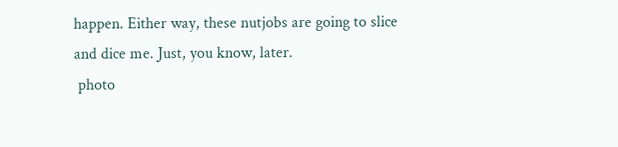happen. Either way, these nutjobs are going to slice and dice me. Just, you know, later.
 photo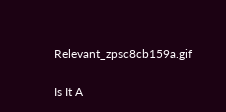Relevant_zpsc8cb159a.gif

Is It A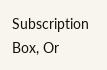Subscription Box, Or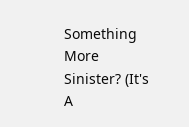Something More Sinister? (It's A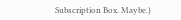Subscription Box. Maybe.)